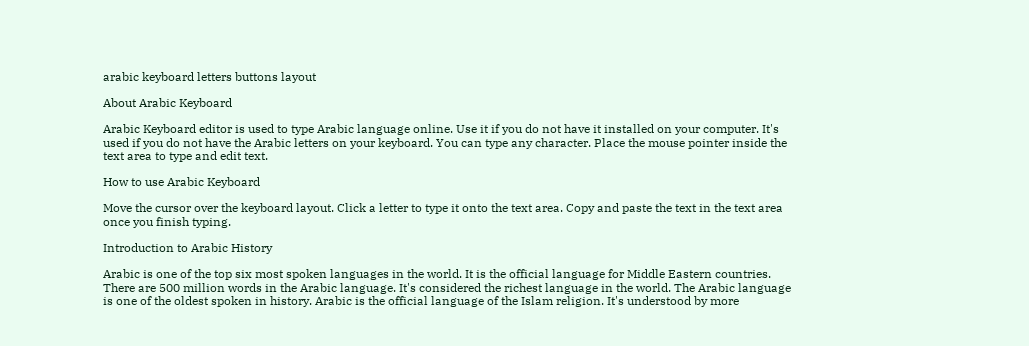arabic keyboard letters buttons layout

About Arabic Keyboard

Arabic Keyboard editor is used to type Arabic language online. Use it if you do not have it installed on your computer. It's used if you do not have the Arabic letters on your keyboard. You can type any character. Place the mouse pointer inside the text area to type and edit text.

How to use Arabic Keyboard

Move the cursor over the keyboard layout. Click a letter to type it onto the text area. Copy and paste the text in the text area once you finish typing.

Introduction to Arabic History

Arabic is one of the top six most spoken languages in the world. It is the official language for Middle Eastern countries. There are 500 million words in the Arabic language. It's considered the richest language in the world. The Arabic language is one of the oldest spoken in history. Arabic is the official language of the Islam religion. It's understood by more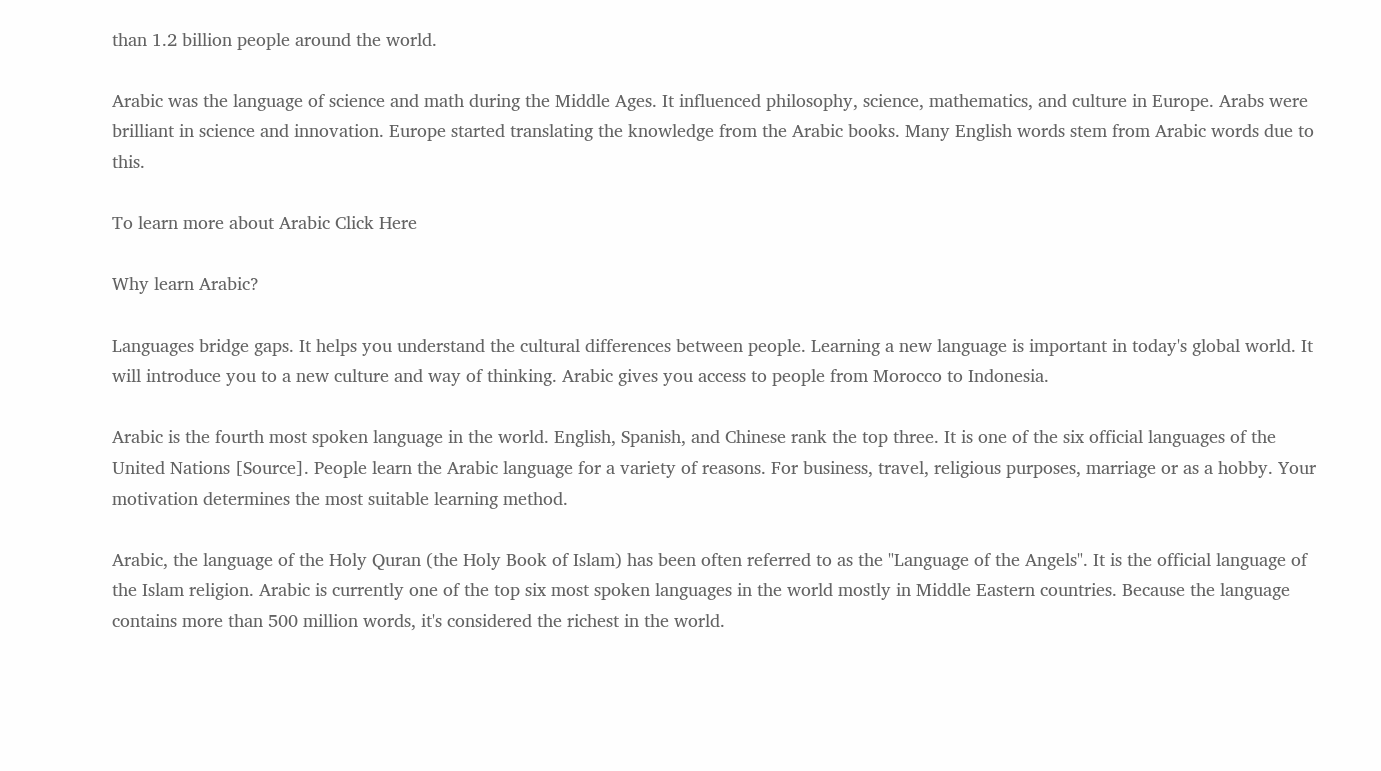than 1.2 billion people around the world.

Arabic was the language of science and math during the Middle Ages. It influenced philosophy, science, mathematics, and culture in Europe. Arabs were brilliant in science and innovation. Europe started translating the knowledge from the Arabic books. Many English words stem from Arabic words due to this.

To learn more about Arabic Click Here

Why learn Arabic?

Languages bridge gaps. It helps you understand the cultural differences between people. Learning a new language is important in today's global world. It will introduce you to a new culture and way of thinking. Arabic gives you access to people from Morocco to Indonesia.

Arabic is the fourth most spoken language in the world. English, Spanish, and Chinese rank the top three. It is one of the six official languages of the United Nations [Source]. People learn the Arabic language for a variety of reasons. For business, travel, religious purposes, marriage or as a hobby. Your motivation determines the most suitable learning method.

Arabic, the language of the Holy Quran (the Holy Book of Islam) has been often referred to as the "Language of the Angels". It is the official language of the Islam religion. Arabic is currently one of the top six most spoken languages in the world mostly in Middle Eastern countries. Because the language contains more than 500 million words, it's considered the richest in the world.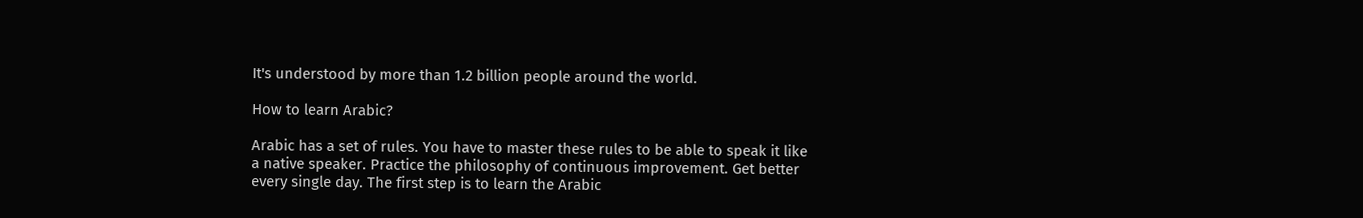It's understood by more than 1.2 billion people around the world.

How to learn Arabic?

Arabic has a set of rules. You have to master these rules to be able to speak it like a native speaker. Practice the philosophy of continuous improvement. Get better every single day. The first step is to learn the Arabic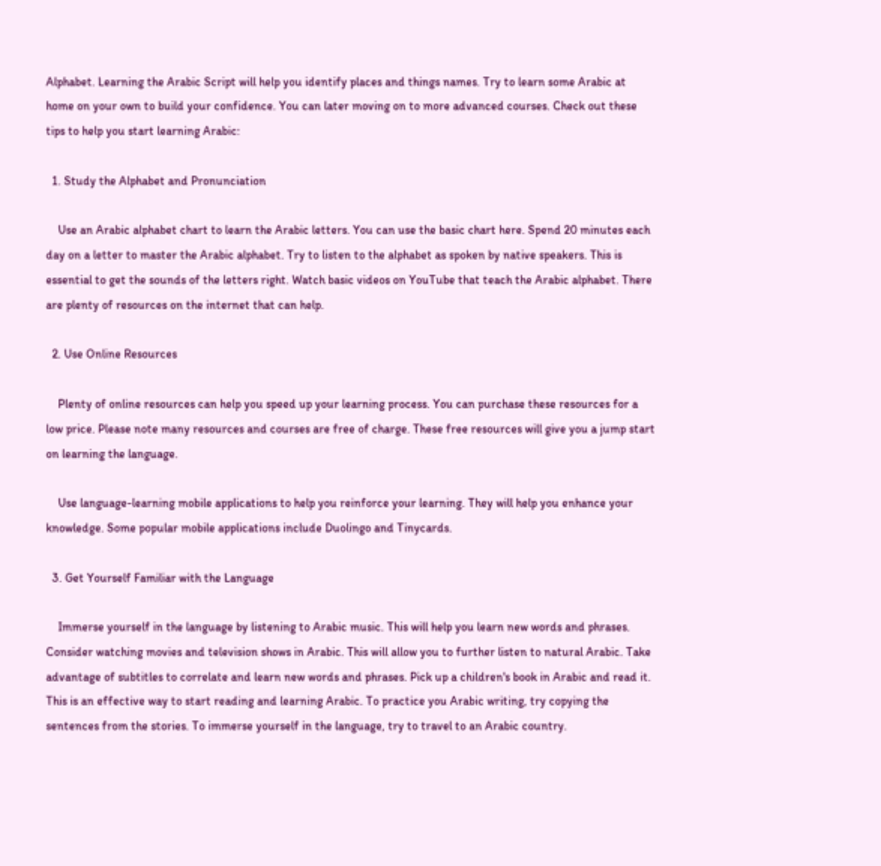Alphabet. Learning the Arabic Script will help you identify places and things names. Try to learn some Arabic at home on your own to build your confidence. You can later moving on to more advanced courses. Check out these tips to help you start learning Arabic:

  1. Study the Alphabet and Pronunciation

    Use an Arabic alphabet chart to learn the Arabic letters. You can use the basic chart here. Spend 20 minutes each day on a letter to master the Arabic alphabet. Try to listen to the alphabet as spoken by native speakers. This is essential to get the sounds of the letters right. Watch basic videos on YouTube that teach the Arabic alphabet. There are plenty of resources on the internet that can help.

  2. Use Online Resources

    Plenty of online resources can help you speed up your learning process. You can purchase these resources for a low price. Please note many resources and courses are free of charge. These free resources will give you a jump start on learning the language.

    Use language-learning mobile applications to help you reinforce your learning. They will help you enhance your knowledge. Some popular mobile applications include Duolingo and Tinycards.

  3. Get Yourself Familiar with the Language

    Immerse yourself in the language by listening to Arabic music. This will help you learn new words and phrases. Consider watching movies and television shows in Arabic. This will allow you to further listen to natural Arabic. Take advantage of subtitles to correlate and learn new words and phrases. Pick up a children's book in Arabic and read it. This is an effective way to start reading and learning Arabic. To practice you Arabic writing, try copying the sentences from the stories. To immerse yourself in the language, try to travel to an Arabic country.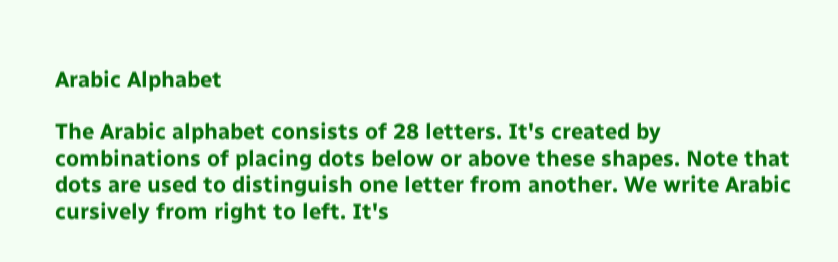Arabic Alphabet

The Arabic alphabet consists of 28 letters. It's created by combinations of placing dots below or above these shapes. Note that dots are used to distinguish one letter from another. We write Arabic cursively from right to left. It's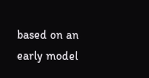based on an early model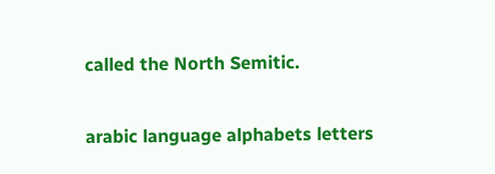called the North Semitic.

arabic language alphabets letters